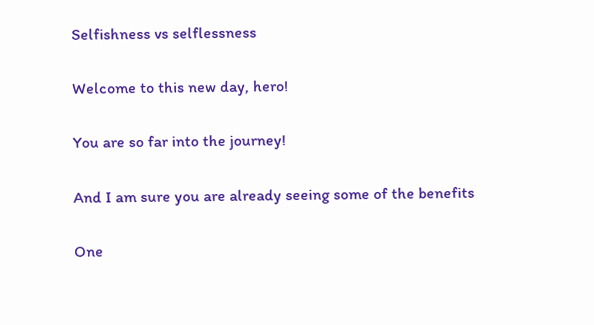Selfishness vs selflessness

Welcome to this new day, hero!

You are so far into the journey!

And I am sure you are already seeing some of the benefits

One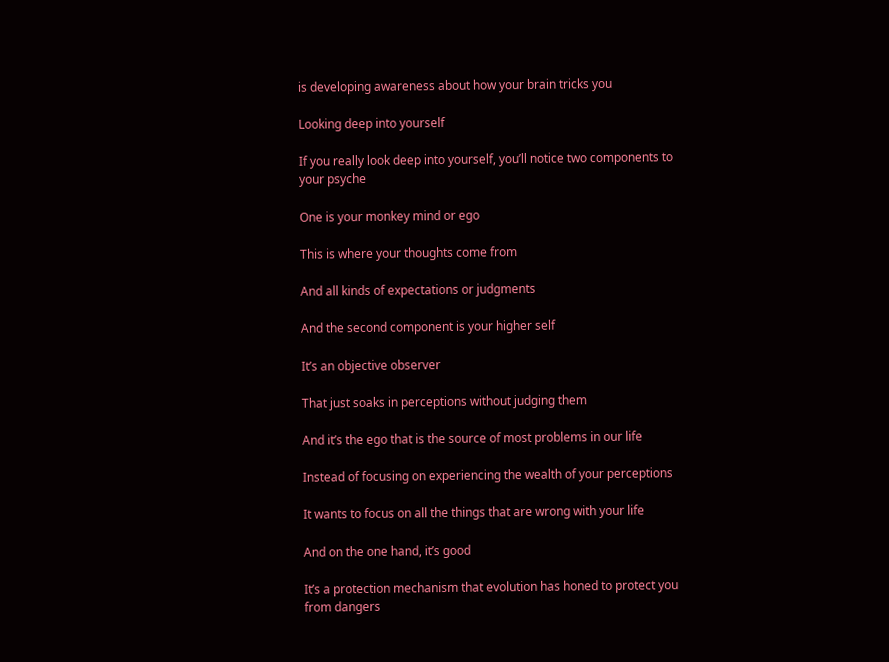is developing awareness about how your brain tricks you

Looking deep into yourself

If you really look deep into yourself, you’ll notice two components to your psyche

One is your monkey mind or ego

This is where your thoughts come from

And all kinds of expectations or judgments

And the second component is your higher self

It’s an objective observer

That just soaks in perceptions without judging them

And it’s the ego that is the source of most problems in our life

Instead of focusing on experiencing the wealth of your perceptions

It wants to focus on all the things that are wrong with your life

And on the one hand, it’s good

It’s a protection mechanism that evolution has honed to protect you from dangers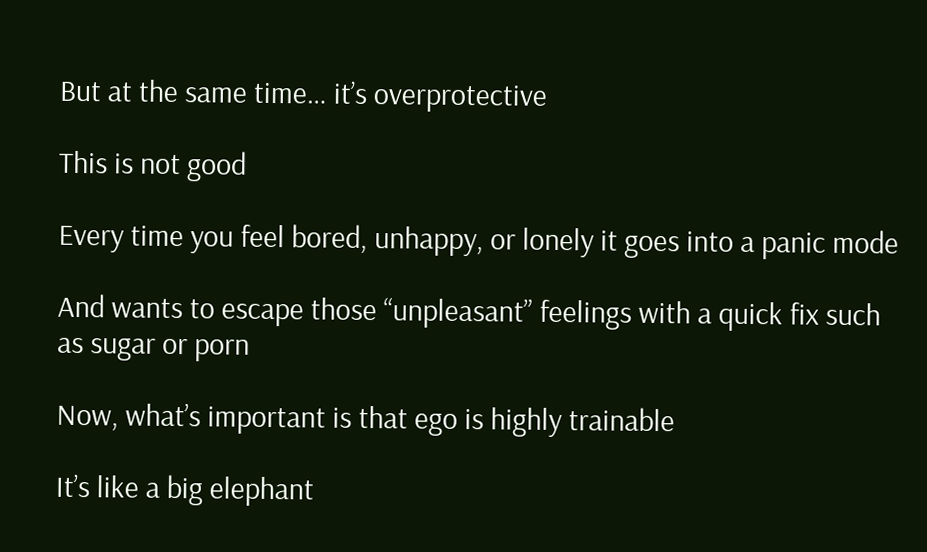But at the same time… it’s overprotective

This is not good

Every time you feel bored, unhappy, or lonely it goes into a panic mode

And wants to escape those “unpleasant” feelings with a quick fix such as sugar or porn

Now, what’s important is that ego is highly trainable

It’s like a big elephant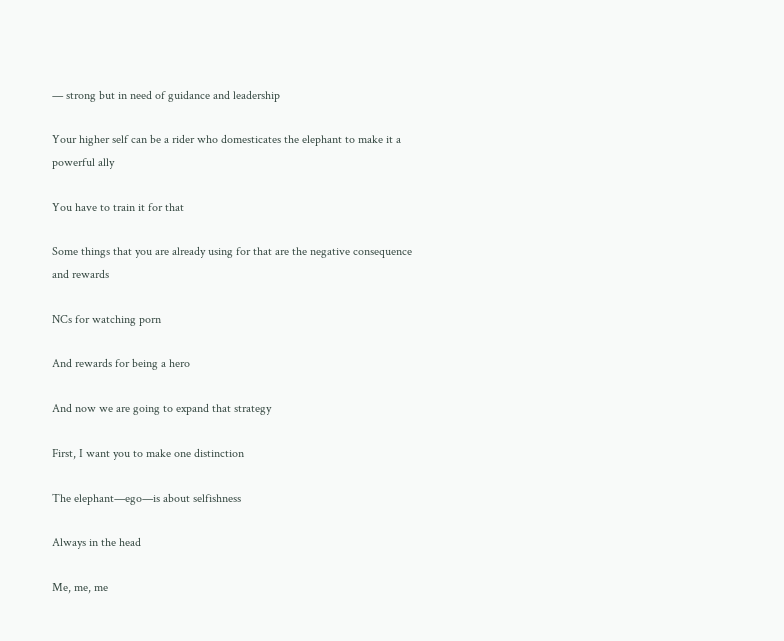— strong but in need of guidance and leadership

Your higher self can be a rider who domesticates the elephant to make it a powerful ally

You have to train it for that

Some things that you are already using for that are the negative consequence and rewards

NCs for watching porn

And rewards for being a hero

And now we are going to expand that strategy

First, I want you to make one distinction

The elephant—ego—is about selfishness

Always in the head

Me, me, me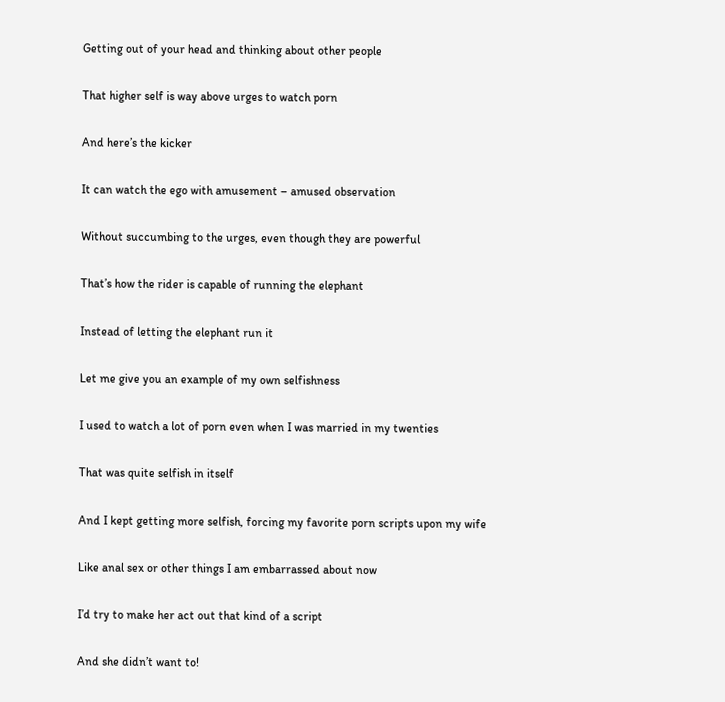Getting out of your head and thinking about other people

That higher self is way above urges to watch porn

And here’s the kicker

It can watch the ego with amusement – amused observation

Without succumbing to the urges, even though they are powerful

That’s how the rider is capable of running the elephant

Instead of letting the elephant run it

Let me give you an example of my own selfishness

I used to watch a lot of porn even when I was married in my twenties

That was quite selfish in itself

And I kept getting more selfish, forcing my favorite porn scripts upon my wife

Like anal sex or other things I am embarrassed about now

I’d try to make her act out that kind of a script

And she didn’t want to!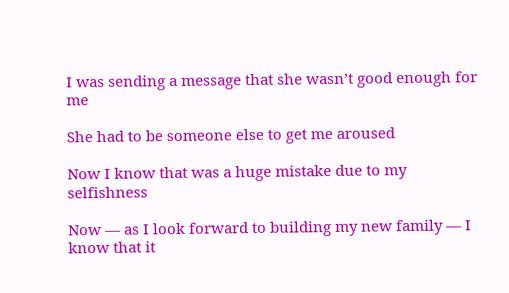I was sending a message that she wasn’t good enough for me

She had to be someone else to get me aroused

Now I know that was a huge mistake due to my selfishness

Now — as I look forward to building my new family — I know that it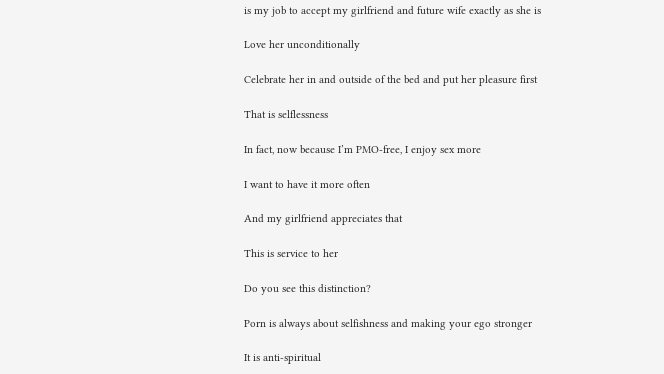is my job to accept my girlfriend and future wife exactly as she is

Love her unconditionally

Celebrate her in and outside of the bed and put her pleasure first

That is selflessness

In fact, now because I’m PMO-free, I enjoy sex more

I want to have it more often

And my girlfriend appreciates that

This is service to her

Do you see this distinction?

Porn is always about selfishness and making your ego stronger

It is anti-spiritual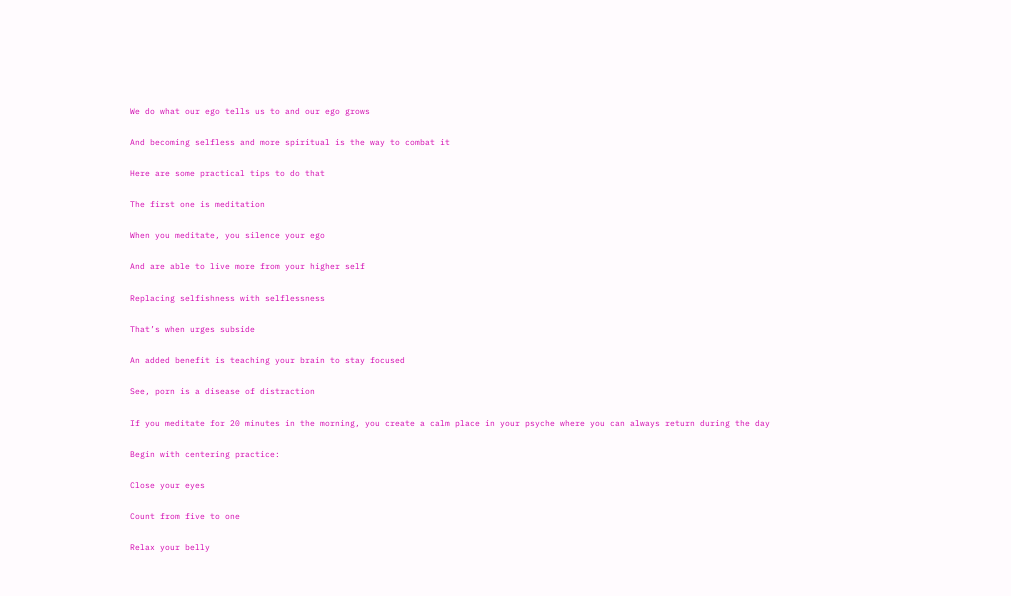We do what our ego tells us to and our ego grows

And becoming selfless and more spiritual is the way to combat it

Here are some practical tips to do that

The first one is meditation

When you meditate, you silence your ego

And are able to live more from your higher self

Replacing selfishness with selflessness

That’s when urges subside

An added benefit is teaching your brain to stay focused

See, porn is a disease of distraction

If you meditate for 20 minutes in the morning, you create a calm place in your psyche where you can always return during the day

Begin with centering practice:

Close your eyes

Count from five to one

Relax your belly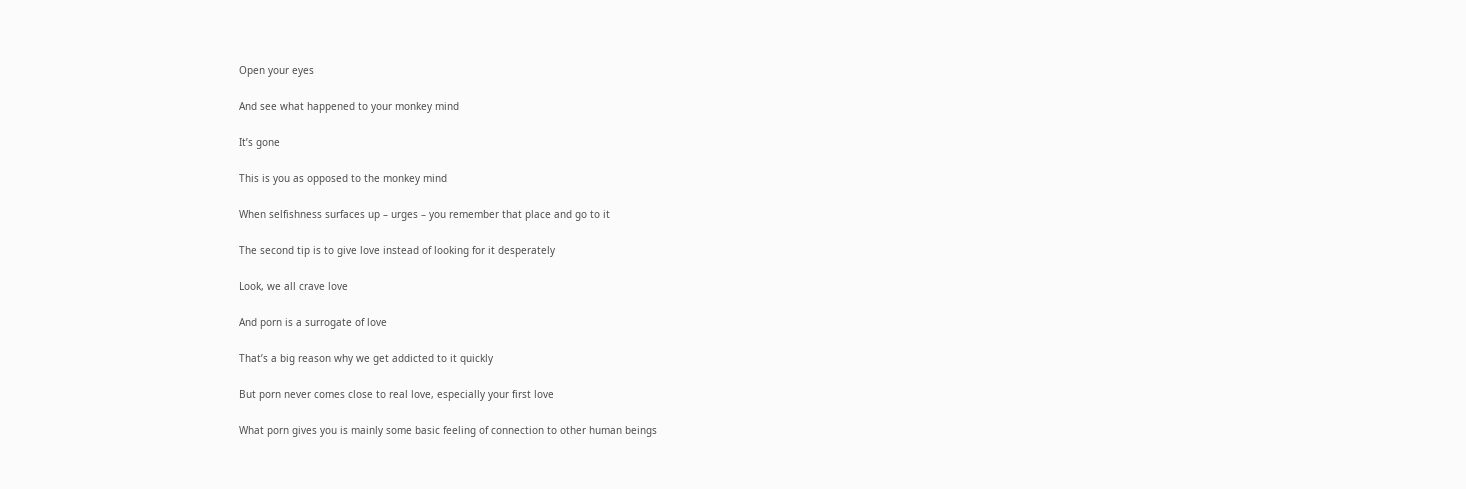Open your eyes

And see what happened to your monkey mind

It’s gone

This is you as opposed to the monkey mind

When selfishness surfaces up – urges – you remember that place and go to it

The second tip is to give love instead of looking for it desperately

Look, we all crave love

And porn is a surrogate of love

That’s a big reason why we get addicted to it quickly

But porn never comes close to real love, especially your first love

What porn gives you is mainly some basic feeling of connection to other human beings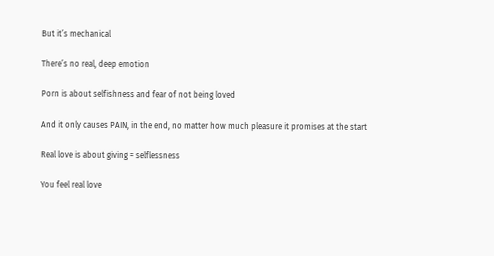But it’s mechanical

There’s no real, deep emotion

Porn is about selfishness and fear of not being loved

And it only causes PAIN, in the end, no matter how much pleasure it promises at the start

Real love is about giving = selflessness

You feel real love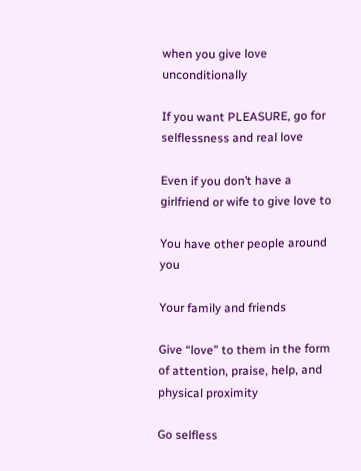when you give love unconditionally

If you want PLEASURE, go for selflessness and real love

Even if you don’t have a girlfriend or wife to give love to

You have other people around you

Your family and friends

Give “love” to them in the form of attention, praise, help, and physical proximity

Go selfless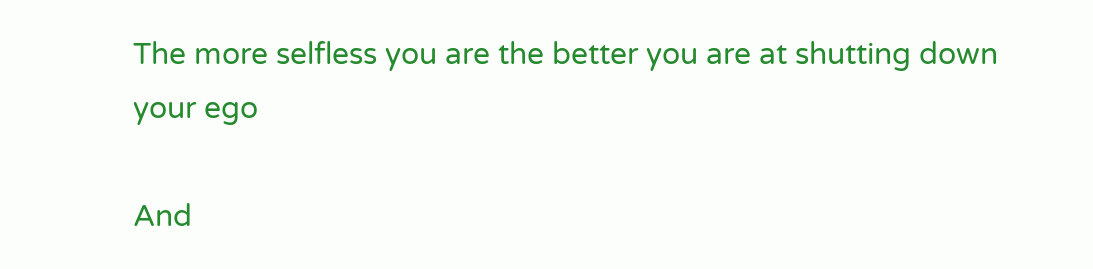The more selfless you are the better you are at shutting down your ego

And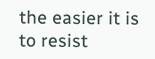the easier it is to resist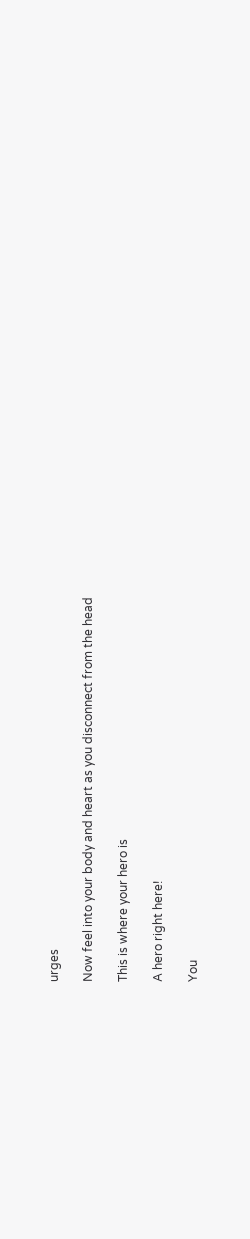urges

Now feel into your body and heart as you disconnect from the head

This is where your hero is

A hero right here!

You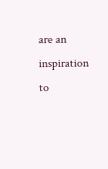are an inspiration to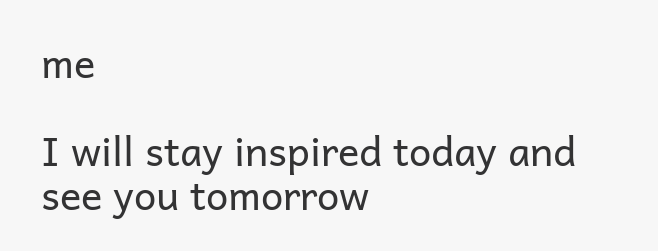me

I will stay inspired today and see you tomorrow